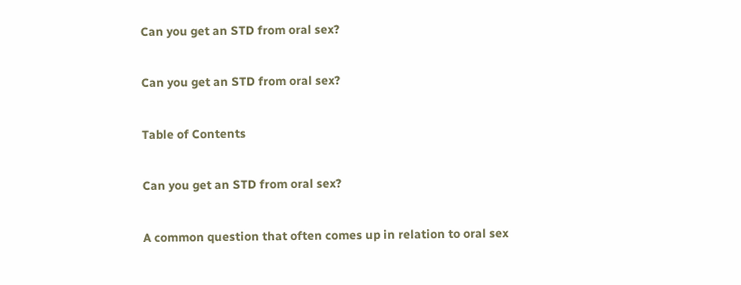Can you get an STD from oral sex?

Can you get an STD from oral sex?

Table of Contents

Can you get an STD from oral sex?

A common question that often comes up in relation to oral sex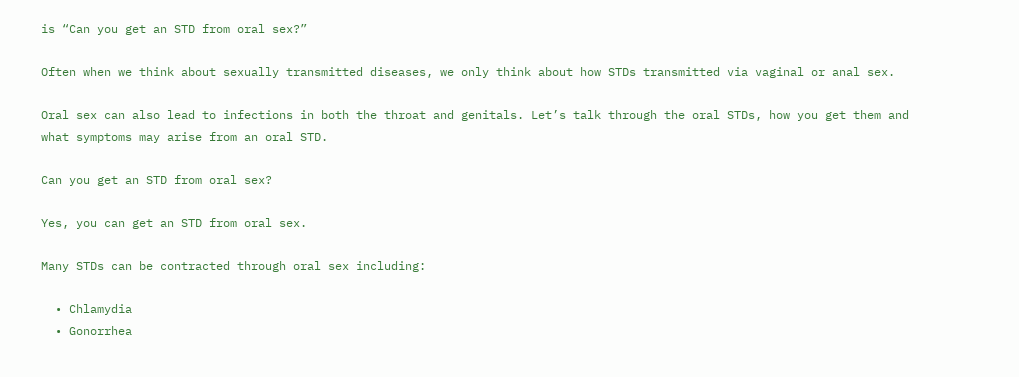is “Can you get an STD from oral sex?”

Often when we think about sexually transmitted diseases, we only think about how STDs transmitted via vaginal or anal sex.

Oral sex can also lead to infections in both the throat and genitals. Let’s talk through the oral STDs, how you get them and what symptoms may arise from an oral STD.

Can you get an STD from oral sex?

Yes, you can get an STD from oral sex.

Many STDs can be contracted through oral sex including:

  • Chlamydia
  • Gonorrhea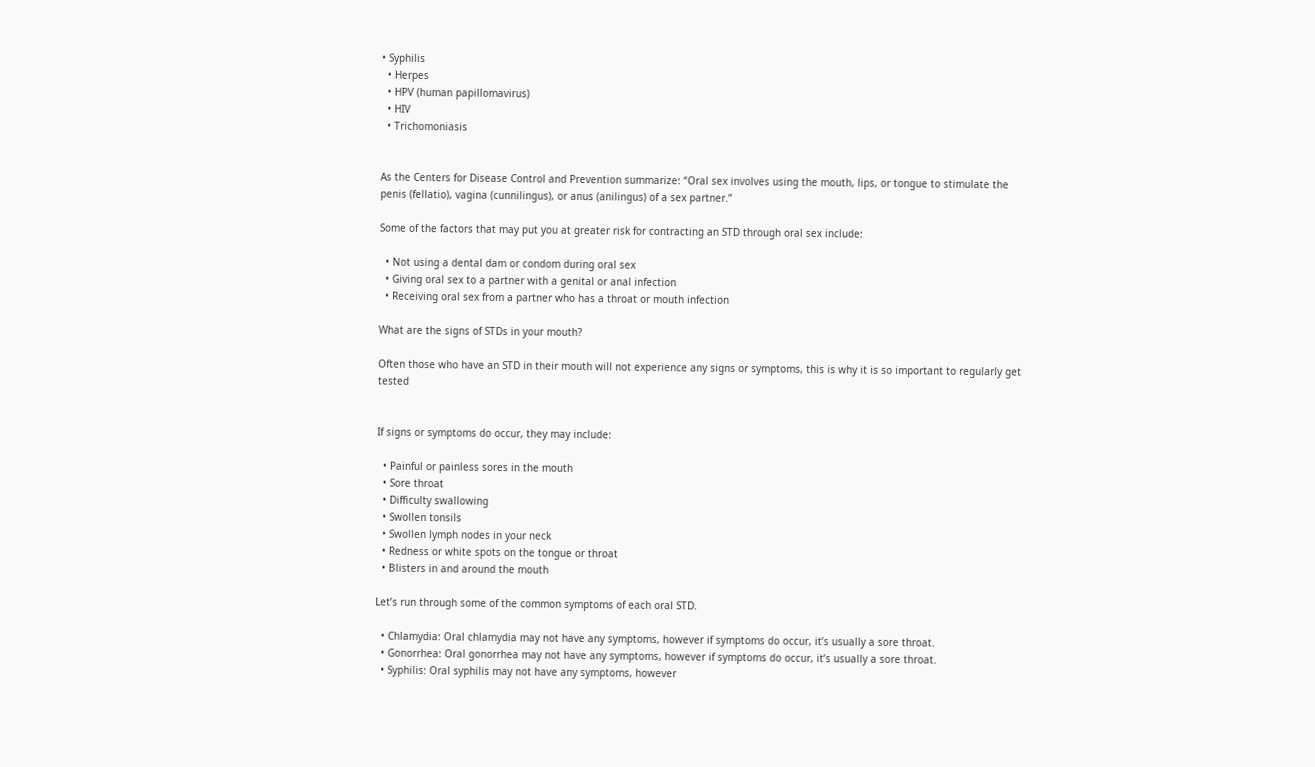• Syphilis
  • Herpes
  • HPV (human papillomavirus)
  • HIV
  • Trichomoniasis


As the Centers for Disease Control and Prevention summarize: “Oral sex involves using the mouth, lips, or tongue to stimulate the penis (fellatio), vagina (cunnilingus), or anus (anilingus) of a sex partner.”

Some of the factors that may put you at greater risk for contracting an STD through oral sex include:

  • Not using a dental dam or condom during oral sex
  • Giving oral sex to a partner with a genital or anal infection
  • Receiving oral sex from a partner who has a throat or mouth infection

What are the signs of STDs in your mouth?

Often those who have an STD in their mouth will not experience any signs or symptoms, this is why it is so important to regularly get tested


If signs or symptoms do occur, they may include:

  • Painful or painless sores in the mouth
  • Sore throat
  • Difficulty swallowing
  • Swollen tonsils
  • Swollen lymph nodes in your neck
  • Redness or white spots on the tongue or throat
  • Blisters in and around the mouth

Let’s run through some of the common symptoms of each oral STD.

  • Chlamydia: Oral chlamydia may not have any symptoms, however if symptoms do occur, it’s usually a sore throat.
  • Gonorrhea: Oral gonorrhea may not have any symptoms, however if symptoms do occur, it’s usually a sore throat.
  • Syphilis: Oral syphilis may not have any symptoms, however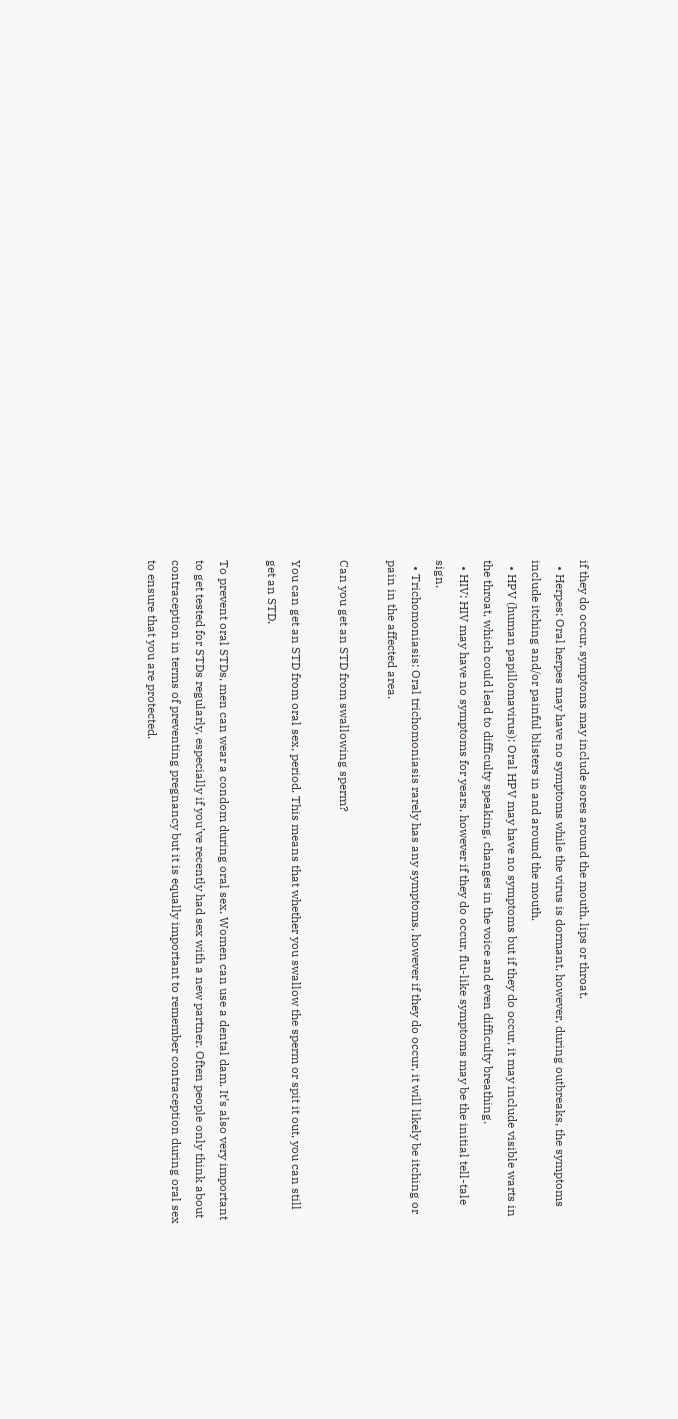if they do occur, symptoms may include sores around the mouth, lips or throat.
  • Herpes: Oral herpes may have no symptoms while the virus is dormant, however, during outbreaks, the symptoms include itching and/or painful blisters in and around the mouth.
  • HPV (human papillomavirus): Oral HPV may have no symptoms but if they do occur, it may include visible warts in the throat, which could lead to difficulty speaking, changes in the voice and even difficulty breathing.
  • HIV: HIV may have no symptoms for years, however if they do occur, flu-like symptoms may be the initial tell-tale sign.
  • Trichomoniasis: Oral trichomoniasis rarely has any symptoms, however if they do occur, it will likely be itching or pain in the affected area.

Can you get an STD from swallowing sperm?

You can get an STD from oral sex, period. This means that whether you swallow the sperm or spit it out, you can still get an STD.

To prevent oral STDs, men can wear a condom during oral sex. Women can use a dental dam. It’s also very important to get tested for STDs regularly, especially if you’ve recently had sex with a new partner. Often people only think about contraception in terms of preventing pregnancy but it is equally important to remember contraception during oral sex to ensure that you are protected.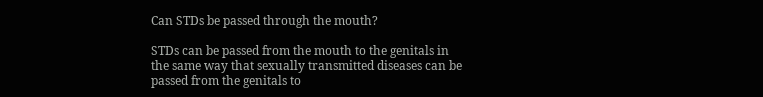Can STDs be passed through the mouth?

STDs can be passed from the mouth to the genitals in the same way that sexually transmitted diseases can be passed from the genitals to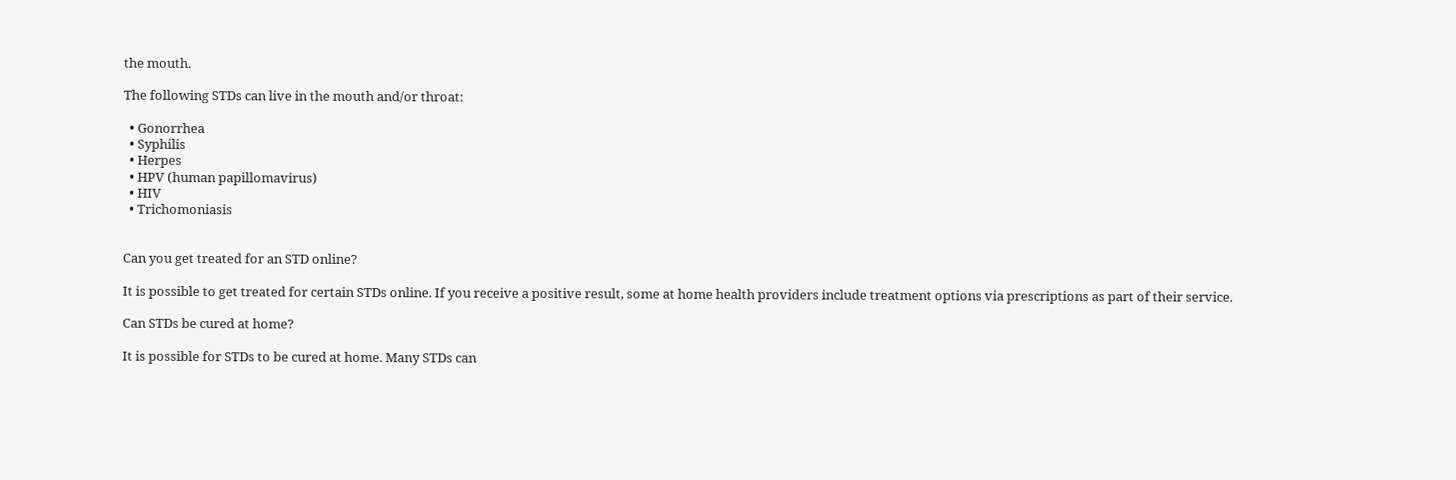the mouth.

The following STDs can live in the mouth and/or throat:

  • Gonorrhea
  • Syphilis
  • Herpes
  • HPV (human papillomavirus)
  • HIV
  • Trichomoniasis


Can you get treated for an STD online?

It is possible to get treated for certain STDs online. If you receive a positive result, some at home health providers include treatment options via prescriptions as part of their service.

Can STDs be cured at home?

It is possible for STDs to be cured at home. Many STDs can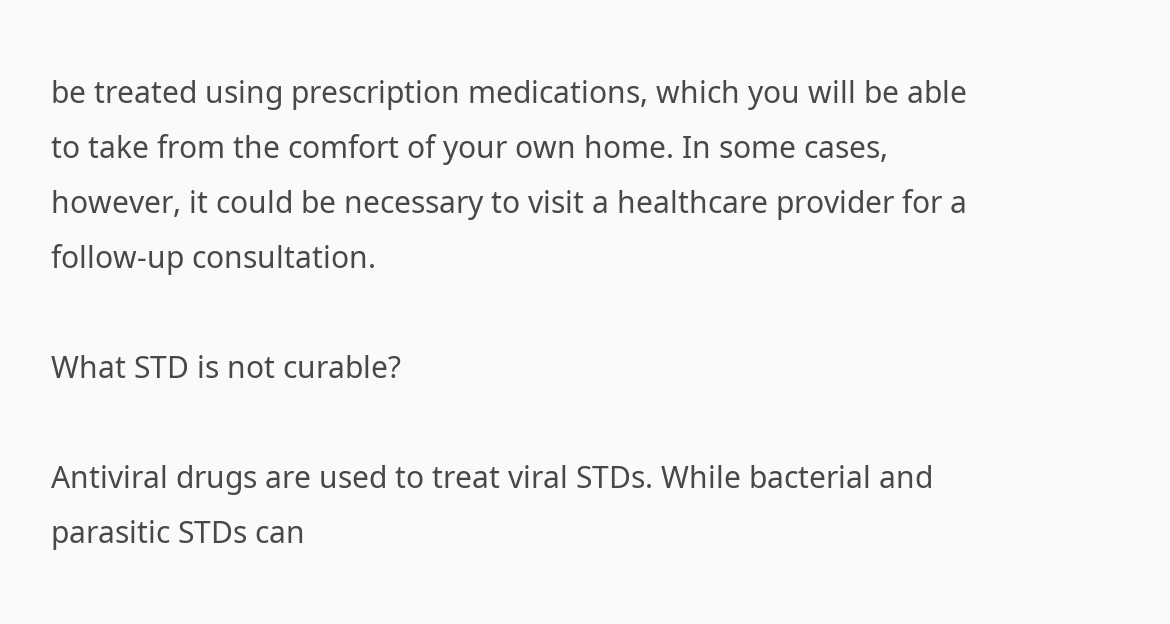be treated using prescription medications, which you will be able to take from the comfort of your own home. In some cases, however, it could be necessary to visit a healthcare provider for a follow-up consultation.

What STD is not curable?

Antiviral drugs are used to treat viral STDs. While bacterial and parasitic STDs can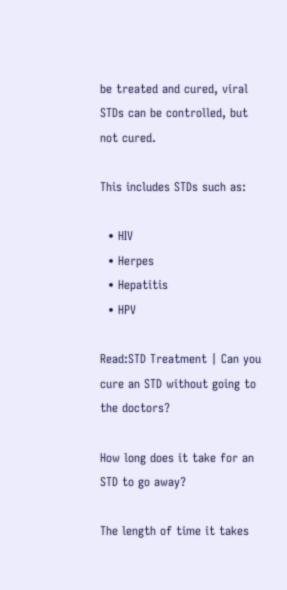be treated and cured, viral STDs can be controlled, but not cured.

This includes STDs such as:

  • HIV
  • Herpes
  • Hepatitis
  • HPV

Read:STD Treatment | Can you cure an STD without going to the doctors?

How long does it take for an STD to go away?

The length of time it takes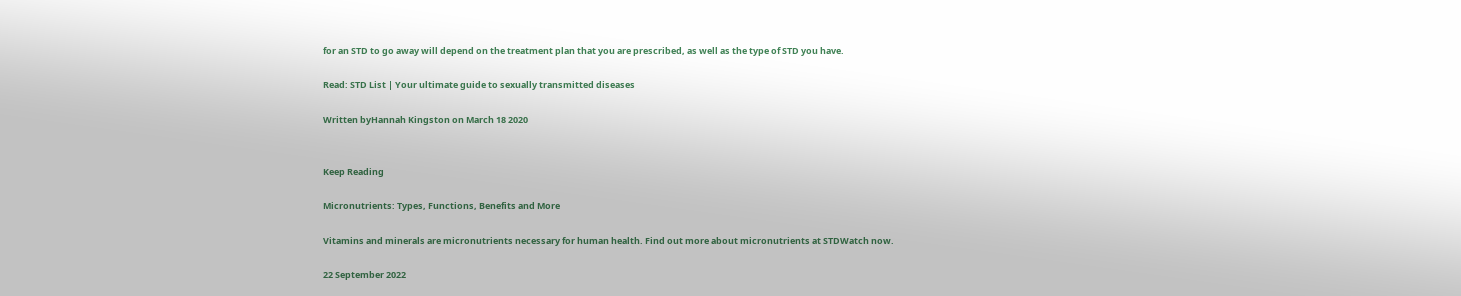for an STD to go away will depend on the treatment plan that you are prescribed, as well as the type of STD you have.

Read: STD List | Your ultimate guide to sexually transmitted diseases

Written byHannah Kingston on March 18 2020


Keep Reading

Micronutrients: Types, Functions, Benefits and More

Vitamins and minerals are micronutrients necessary for human health. Find out more about micronutrients at STDWatch now.

22 September 2022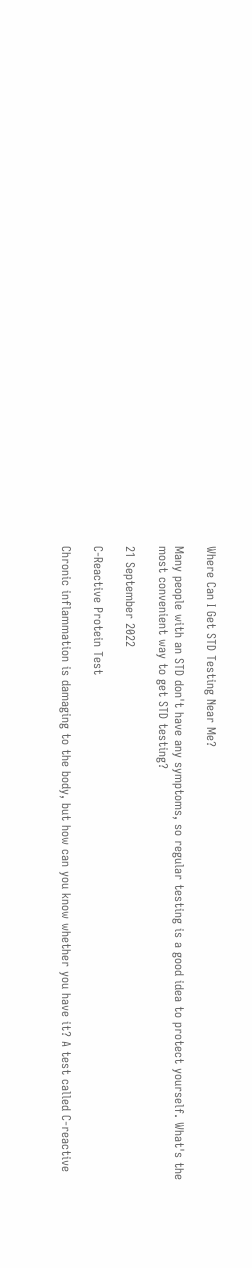Where Can I Get STD Testing Near Me?

Many people with an STD don't have any symptoms, so regular testing is a good idea to protect yourself. What's the most convenient way to get STD testing?

21 September 2022

C-Reactive Protein Test

Chronic inflammation is damaging to the body, but how can you know whether you have it? A test called C-reactive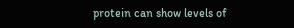protein can show levels of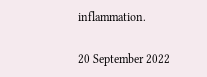inflammation.

20 September 2022